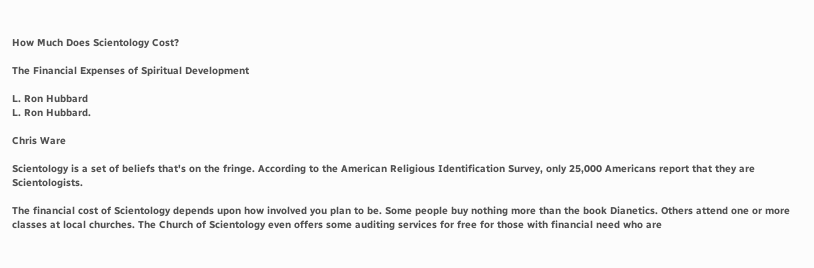How Much Does Scientology Cost?

The Financial Expenses of Spiritual Development

L. Ron Hubbard
L. Ron Hubbard.

Chris Ware

Scientology is a set of beliefs that's on the fringe. According to the American Religious Identification Survey, only 25,000 Americans report that they are Scientologists.

The financial cost of Scientology depends upon how involved you plan to be. Some people buy nothing more than the book Dianetics. Others attend one or more classes at local churches. The Church of Scientology even offers some auditing services for free for those with financial need who are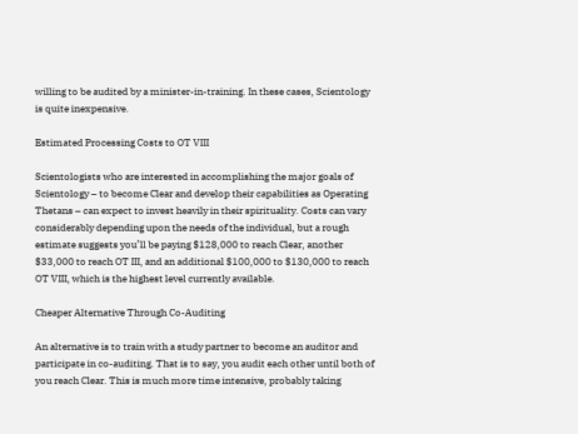willing to be audited by a minister-in-training. In these cases, Scientology is quite inexpensive.

Estimated Processing Costs to OT VIII

Scientologists who are interested in accomplishing the major goals of Scientology – to become Clear and develop their capabilities as Operating Thetans – can expect to invest heavily in their spirituality. Costs can vary considerably depending upon the needs of the individual, but a rough estimate suggests you’ll be paying $128,000 to reach Clear, another $33,000 to reach OT III, and an additional $100,000 to $130,000 to reach OT VIII, which is the highest level currently available.

Cheaper Alternative Through Co-Auditing

An alternative is to train with a study partner to become an auditor and participate in co-auditing. That is to say, you audit each other until both of you reach Clear. This is much more time intensive, probably taking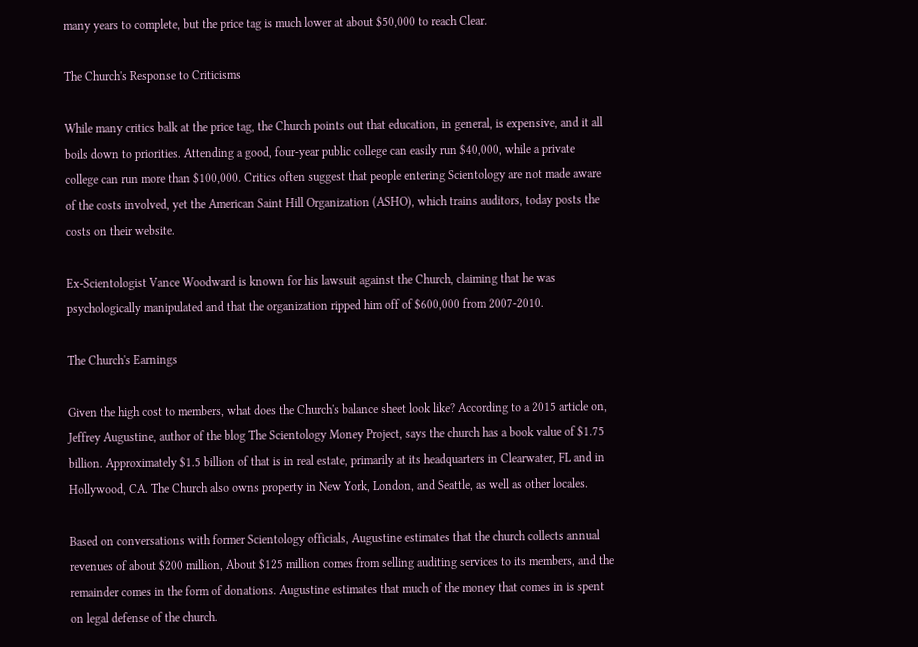many years to complete, but the price tag is much lower at about $50,000 to reach Clear.

The Church's Response to Criticisms

While many critics balk at the price tag, the Church points out that education, in general, is expensive, and it all boils down to priorities. Attending a good, four-year public college can easily run $40,000, while a private college can run more than $100,000. Critics often suggest that people entering Scientology are not made aware of the costs involved, yet the American Saint Hill Organization (ASHO), which trains auditors, today posts the costs on their website.

Ex-Scientologist Vance Woodward is known for his lawsuit against the Church, claiming that he was psychologically manipulated and that the organization ripped him off of $600,000 from 2007-2010.

The Church's Earnings

Given the high cost to members, what does the Church's balance sheet look like? According to a 2015 article on, Jeffrey Augustine, author of the blog The Scientology Money Project, says the church has a book value of $1.75 billion. Approximately $1.5 billion of that is in real estate, primarily at its headquarters in Clearwater, FL and in Hollywood, CA. The Church also owns property in New York, London, and Seattle, as well as other locales.

Based on conversations with former Scientology officials, Augustine estimates that the church collects annual revenues of about $200 million, About $125 million comes from selling auditing services to its members, and the remainder comes in the form of donations. Augustine estimates that much of the money that comes in is spent on legal defense of the church.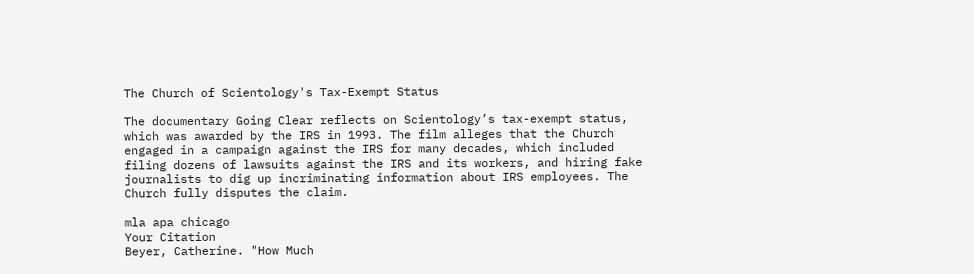The Church of Scientology's Tax-Exempt Status

The documentary Going Clear reflects on Scientology’s tax-exempt status, which was awarded by the IRS in 1993. The film alleges that the Church engaged in a campaign against the IRS for many decades, which included filing dozens of lawsuits against the IRS and its workers, and hiring fake journalists to dig up incriminating information about IRS employees. The Church fully disputes the claim.

mla apa chicago
Your Citation
Beyer, Catherine. "How Much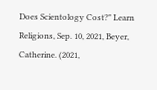Does Scientology Cost?" Learn Religions, Sep. 10, 2021, Beyer, Catherine. (2021,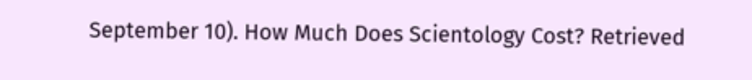September 10). How Much Does Scientology Cost? Retrieved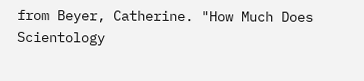from Beyer, Catherine. "How Much Does Scientology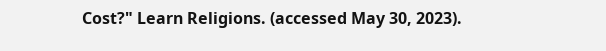Cost?" Learn Religions. (accessed May 30, 2023).